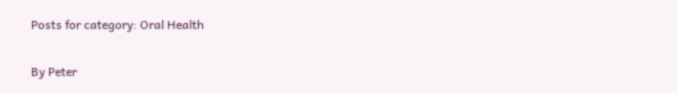Posts for category: Oral Health

By Peter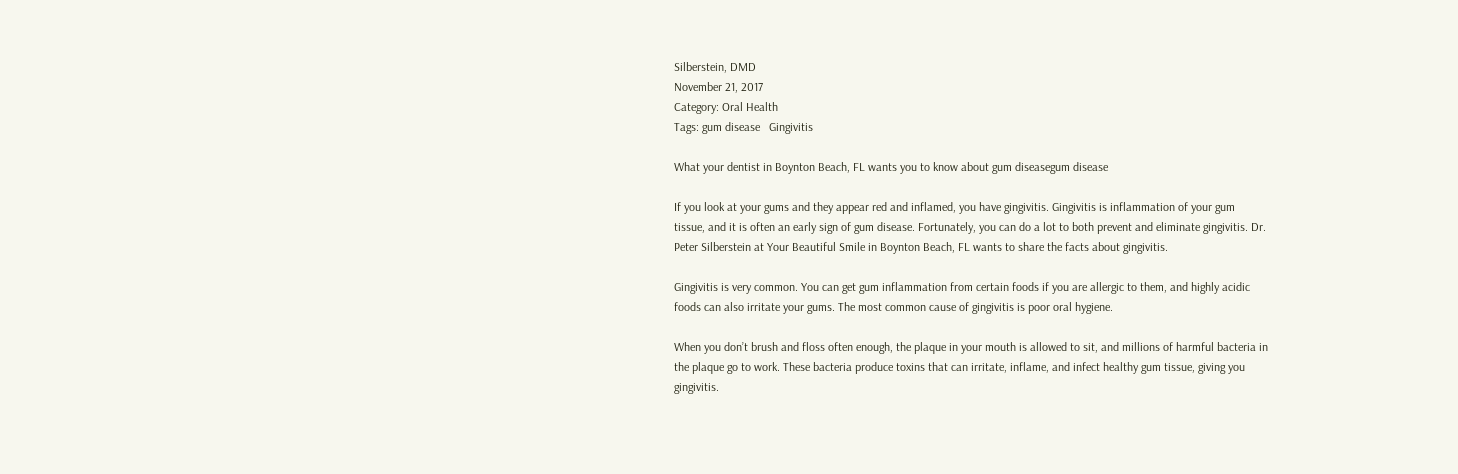Silberstein, DMD
November 21, 2017
Category: Oral Health
Tags: gum disease   Gingivitis

What your dentist in Boynton Beach, FL wants you to know about gum diseasegum disease

If you look at your gums and they appear red and inflamed, you have gingivitis. Gingivitis is inflammation of your gum tissue, and it is often an early sign of gum disease. Fortunately, you can do a lot to both prevent and eliminate gingivitis. Dr. Peter Silberstein at Your Beautiful Smile in Boynton Beach, FL wants to share the facts about gingivitis.

Gingivitis is very common. You can get gum inflammation from certain foods if you are allergic to them, and highly acidic foods can also irritate your gums. The most common cause of gingivitis is poor oral hygiene.

When you don’t brush and floss often enough, the plaque in your mouth is allowed to sit, and millions of harmful bacteria in the plaque go to work. These bacteria produce toxins that can irritate, inflame, and infect healthy gum tissue, giving you gingivitis.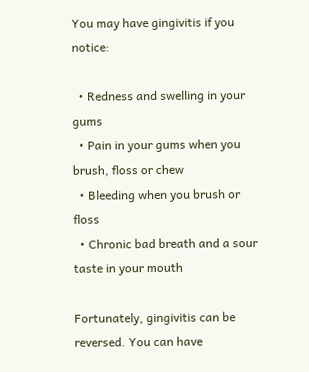You may have gingivitis if you notice:

  • Redness and swelling in your gums
  • Pain in your gums when you brush, floss or chew
  • Bleeding when you brush or floss
  • Chronic bad breath and a sour taste in your mouth

Fortunately, gingivitis can be reversed. You can have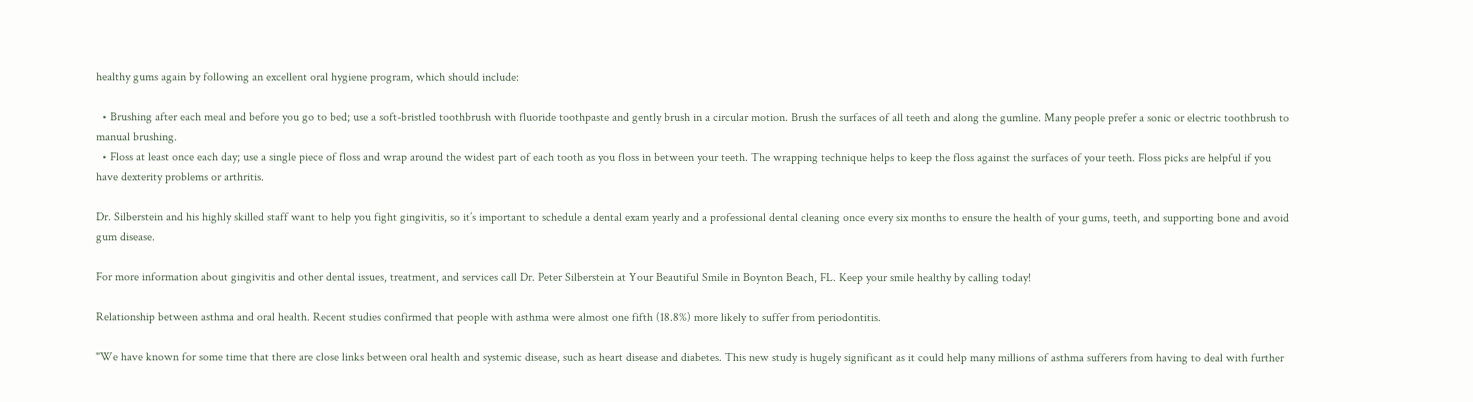healthy gums again by following an excellent oral hygiene program, which should include:

  • Brushing after each meal and before you go to bed; use a soft-bristled toothbrush with fluoride toothpaste and gently brush in a circular motion. Brush the surfaces of all teeth and along the gumline. Many people prefer a sonic or electric toothbrush to manual brushing.
  • Floss at least once each day; use a single piece of floss and wrap around the widest part of each tooth as you floss in between your teeth. The wrapping technique helps to keep the floss against the surfaces of your teeth. Floss picks are helpful if you have dexterity problems or arthritis.

Dr. Silberstein and his highly skilled staff want to help you fight gingivitis, so it’s important to schedule a dental exam yearly and a professional dental cleaning once every six months to ensure the health of your gums, teeth, and supporting bone and avoid gum disease.

For more information about gingivitis and other dental issues, treatment, and services call Dr. Peter Silberstein at Your Beautiful Smile in Boynton Beach, FL. Keep your smile healthy by calling today!

Relationship between asthma and oral health. Recent studies confirmed that people with asthma were almost one fifth (18.8%) more likely to suffer from periodontitis.

"We have known for some time that there are close links between oral health and systemic disease, such as heart disease and diabetes. This new study is hugely significant as it could help many millions of asthma sufferers from having to deal with further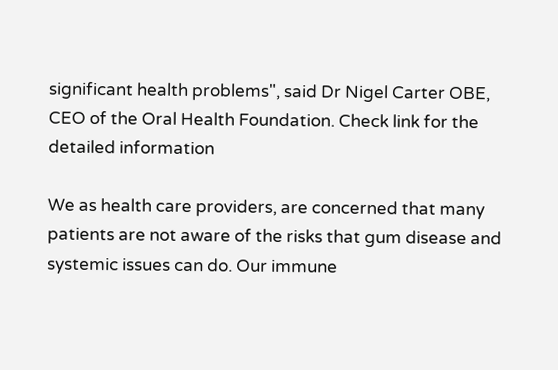significant health problems", said Dr Nigel Carter OBE, CEO of the Oral Health Foundation. Check link for the detailed information

We as health care providers, are concerned that many patients are not aware of the risks that gum disease and systemic issues can do. Our immune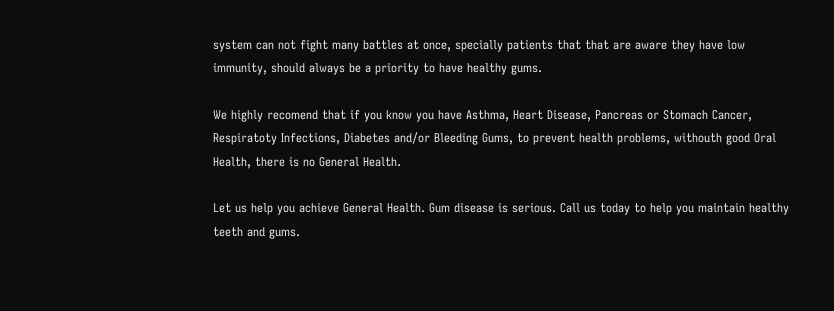system can not fight many battles at once, specially patients that that are aware they have low immunity, should always be a priority to have healthy gums.

We highly recomend that if you know you have Asthma, Heart Disease, Pancreas or Stomach Cancer, Respiratoty Infections, Diabetes and/or Bleeding Gums, to prevent health problems, withouth good Oral Health, there is no General Health.

Let us help you achieve General Health. Gum disease is serious. Call us today to help you maintain healthy teeth and gums.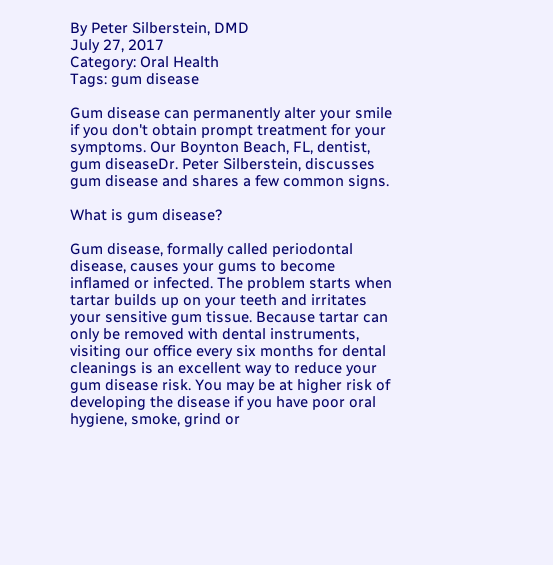By Peter Silberstein, DMD
July 27, 2017
Category: Oral Health
Tags: gum disease

Gum disease can permanently alter your smile if you don't obtain prompt treatment for your symptoms. Our Boynton Beach, FL, dentist, gum diseaseDr. Peter Silberstein, discusses gum disease and shares a few common signs.

What is gum disease?

Gum disease, formally called periodontal disease, causes your gums to become inflamed or infected. The problem starts when tartar builds up on your teeth and irritates your sensitive gum tissue. Because tartar can only be removed with dental instruments, visiting our office every six months for dental cleanings is an excellent way to reduce your gum disease risk. You may be at higher risk of developing the disease if you have poor oral hygiene, smoke, grind or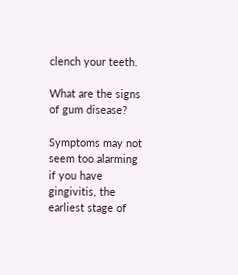clench your teeth.

What are the signs of gum disease?

Symptoms may not seem too alarming if you have gingivitis, the earliest stage of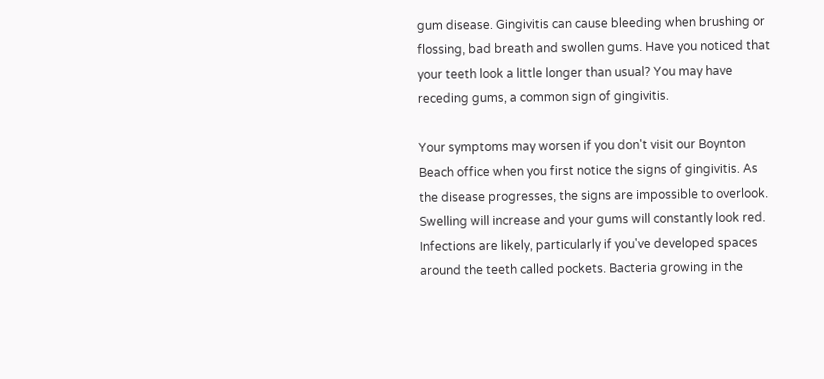gum disease. Gingivitis can cause bleeding when brushing or flossing, bad breath and swollen gums. Have you noticed that your teeth look a little longer than usual? You may have receding gums, a common sign of gingivitis.

Your symptoms may worsen if you don't visit our Boynton Beach office when you first notice the signs of gingivitis. As the disease progresses, the signs are impossible to overlook. Swelling will increase and your gums will constantly look red. Infections are likely, particularly if you've developed spaces around the teeth called pockets. Bacteria growing in the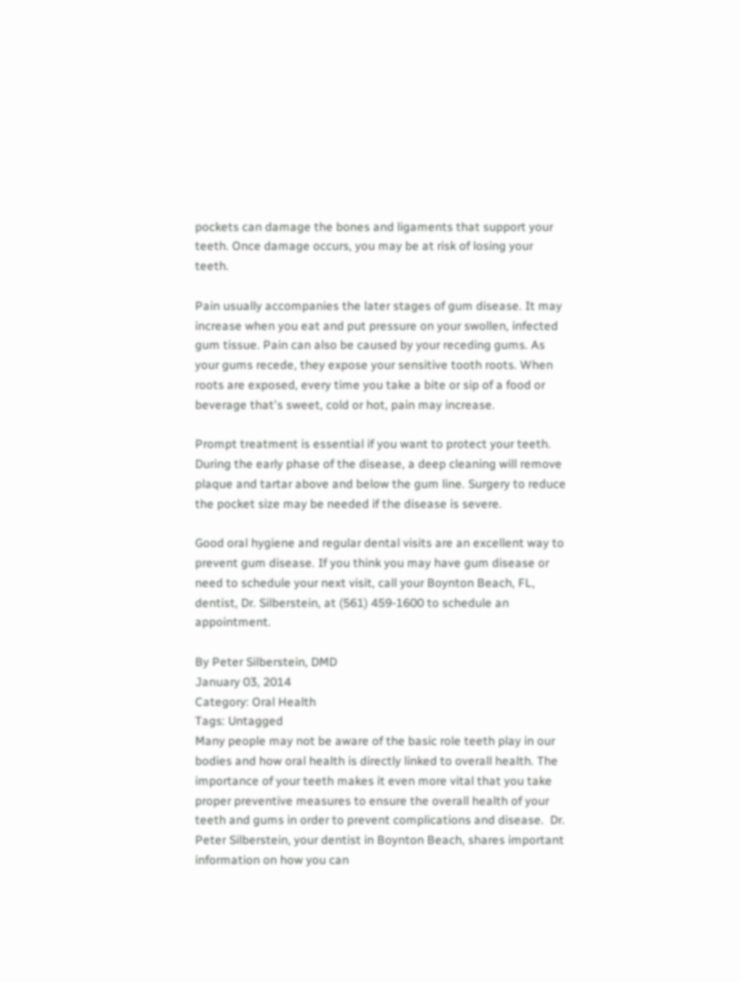pockets can damage the bones and ligaments that support your teeth. Once damage occurs, you may be at risk of losing your teeth.

Pain usually accompanies the later stages of gum disease. It may increase when you eat and put pressure on your swollen, infected gum tissue. Pain can also be caused by your receding gums. As your gums recede, they expose your sensitive tooth roots. When roots are exposed, every time you take a bite or sip of a food or beverage that's sweet, cold or hot, pain may increase.

Prompt treatment is essential if you want to protect your teeth. During the early phase of the disease, a deep cleaning will remove plaque and tartar above and below the gum line. Surgery to reduce the pocket size may be needed if the disease is severe.

Good oral hygiene and regular dental visits are an excellent way to prevent gum disease. If you think you may have gum disease or need to schedule your next visit, call your Boynton Beach, FL, dentist, Dr. Silberstein, at (561) 459-1600 to schedule an appointment.

By Peter Silberstein, DMD
January 03, 2014
Category: Oral Health
Tags: Untagged
Many people may not be aware of the basic role teeth play in our bodies and how oral health is directly linked to overall health. The importance of your teeth makes it even more vital that you take proper preventive measures to ensure the overall health of your teeth and gums in order to prevent complications and disease.  Dr. Peter Silberstein, your dentist in Boynton Beach, shares important information on how you can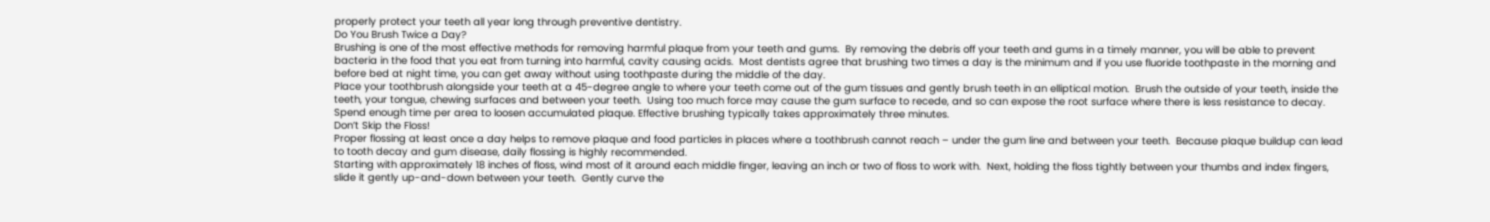properly protect your teeth all year long through preventive dentistry.
Do You Brush Twice a Day?
Brushing is one of the most effective methods for removing harmful plaque from your teeth and gums.  By removing the debris off your teeth and gums in a timely manner, you will be able to prevent bacteria in the food that you eat from turning into harmful, cavity causing acids.  Most dentists agree that brushing two times a day is the minimum and if you use fluoride toothpaste in the morning and before bed at night time, you can get away without using toothpaste during the middle of the day.
Place your toothbrush alongside your teeth at a 45-degree angle to where your teeth come out of the gum tissues and gently brush teeth in an elliptical motion.  Brush the outside of your teeth, inside the teeth, your tongue, chewing surfaces and between your teeth.  Using too much force may cause the gum surface to recede, and so can expose the root surface where there is less resistance to decay. Spend enough time per area to loosen accumulated plaque. Effective brushing typically takes approximately three minutes.
Don’t Skip the Floss!
Proper flossing at least once a day helps to remove plaque and food particles in places where a toothbrush cannot reach – under the gum line and between your teeth.  Because plaque buildup can lead to tooth decay and gum disease, daily flossing is highly recommended.
Starting with approximately 18 inches of floss, wind most of it around each middle finger, leaving an inch or two of floss to work with.  Next, holding the floss tightly between your thumbs and index fingers, slide it gently up-and-down between your teeth.  Gently curve the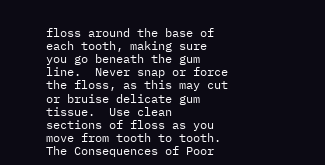floss around the base of each tooth, making sure you go beneath the gum line.  Never snap or force the floss, as this may cut or bruise delicate gum tissue.  Use clean sections of floss as you move from tooth to tooth.
The Consequences of Poor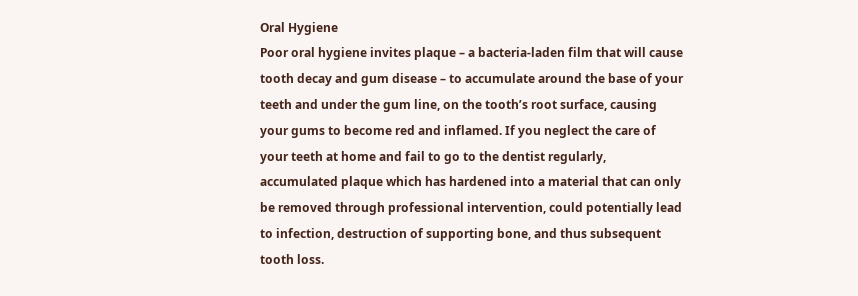Oral Hygiene
Poor oral hygiene invites plaque – a bacteria-laden film that will cause tooth decay and gum disease – to accumulate around the base of your teeth and under the gum line, on the tooth’s root surface, causing your gums to become red and inflamed. If you neglect the care of your teeth at home and fail to go to the dentist regularly, accumulated plaque which has hardened into a material that can only be removed through professional intervention, could potentially lead to infection, destruction of supporting bone, and thus subsequent tooth loss.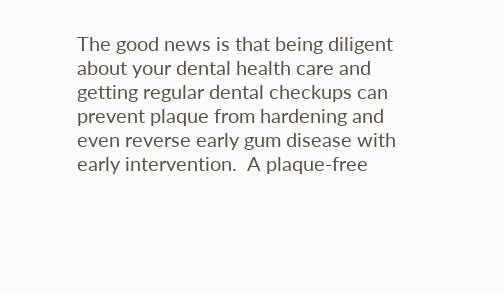The good news is that being diligent about your dental health care and getting regular dental checkups can prevent plaque from hardening and even reverse early gum disease with early intervention.  A plaque-free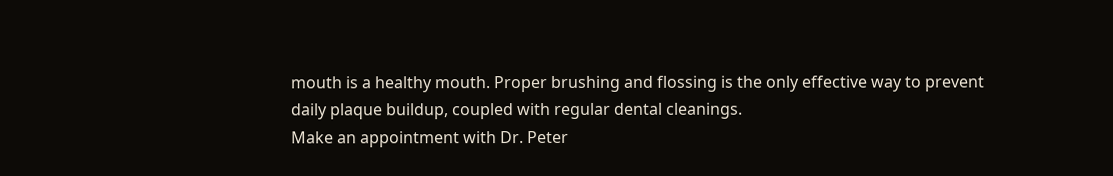mouth is a healthy mouth. Proper brushing and flossing is the only effective way to prevent daily plaque buildup, coupled with regular dental cleanings.
Make an appointment with Dr. Peter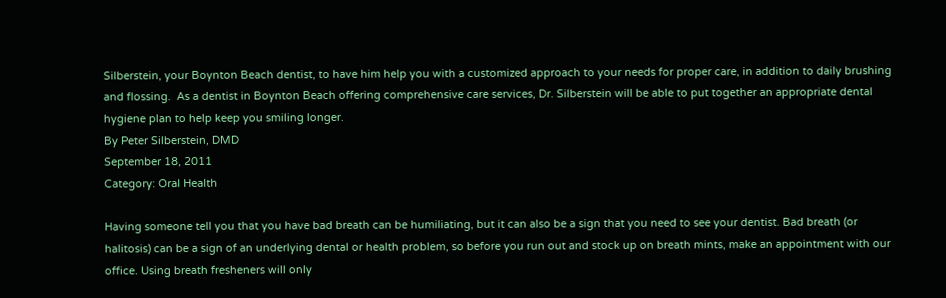Silberstein, your Boynton Beach dentist, to have him help you with a customized approach to your needs for proper care, in addition to daily brushing and flossing.  As a dentist in Boynton Beach offering comprehensive care services, Dr. Silberstein will be able to put together an appropriate dental hygiene plan to help keep you smiling longer.
By Peter Silberstein, DMD
September 18, 2011
Category: Oral Health

Having someone tell you that you have bad breath can be humiliating, but it can also be a sign that you need to see your dentist. Bad breath (or halitosis) can be a sign of an underlying dental or health problem, so before you run out and stock up on breath mints, make an appointment with our office. Using breath fresheners will only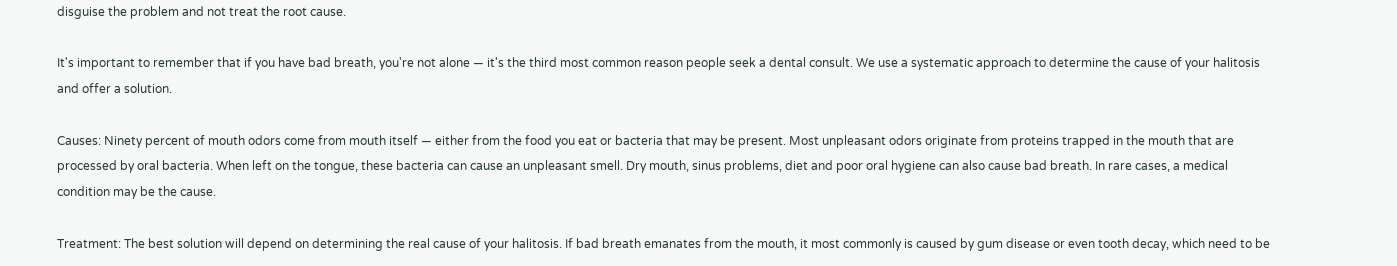disguise the problem and not treat the root cause.

It's important to remember that if you have bad breath, you're not alone — it's the third most common reason people seek a dental consult. We use a systematic approach to determine the cause of your halitosis and offer a solution.

Causes: Ninety percent of mouth odors come from mouth itself — either from the food you eat or bacteria that may be present. Most unpleasant odors originate from proteins trapped in the mouth that are processed by oral bacteria. When left on the tongue, these bacteria can cause an unpleasant smell. Dry mouth, sinus problems, diet and poor oral hygiene can also cause bad breath. In rare cases, a medical condition may be the cause.

Treatment: The best solution will depend on determining the real cause of your halitosis. If bad breath emanates from the mouth, it most commonly is caused by gum disease or even tooth decay, which need to be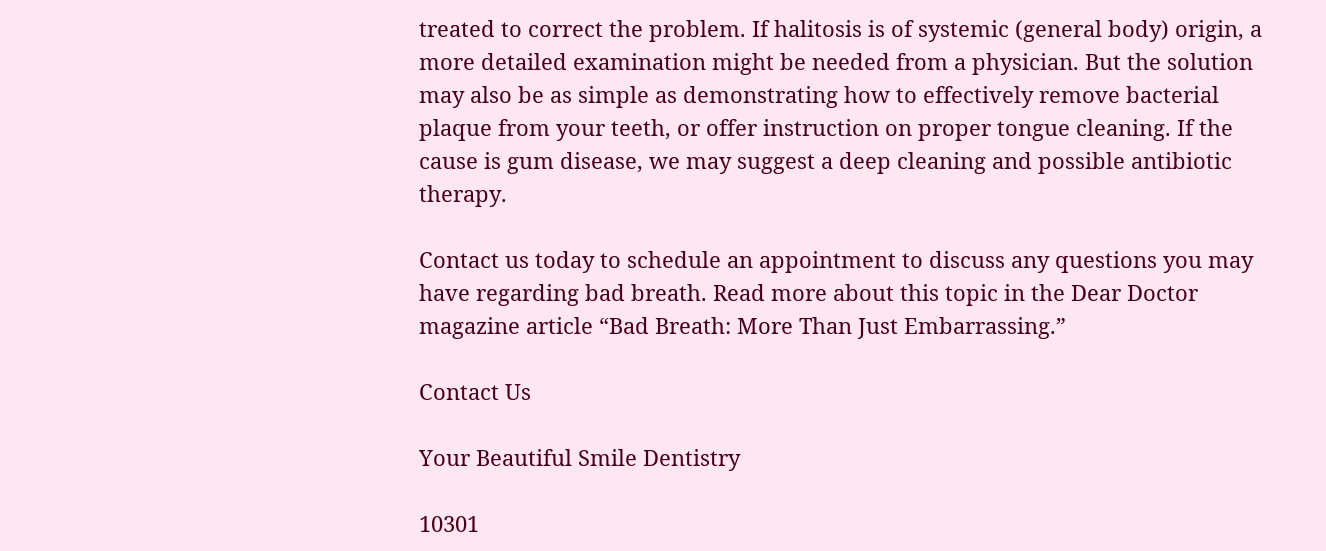treated to correct the problem. If halitosis is of systemic (general body) origin, a more detailed examination might be needed from a physician. But the solution may also be as simple as demonstrating how to effectively remove bacterial plaque from your teeth, or offer instruction on proper tongue cleaning. If the cause is gum disease, we may suggest a deep cleaning and possible antibiotic therapy.

Contact us today to schedule an appointment to discuss any questions you may have regarding bad breath. Read more about this topic in the Dear Doctor magazine article “Bad Breath: More Than Just Embarrassing.”

Contact Us

Your Beautiful Smile Dentistry

10301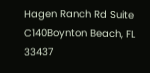Hagen Ranch Rd Suite C140Boynton Beach, FL 33437